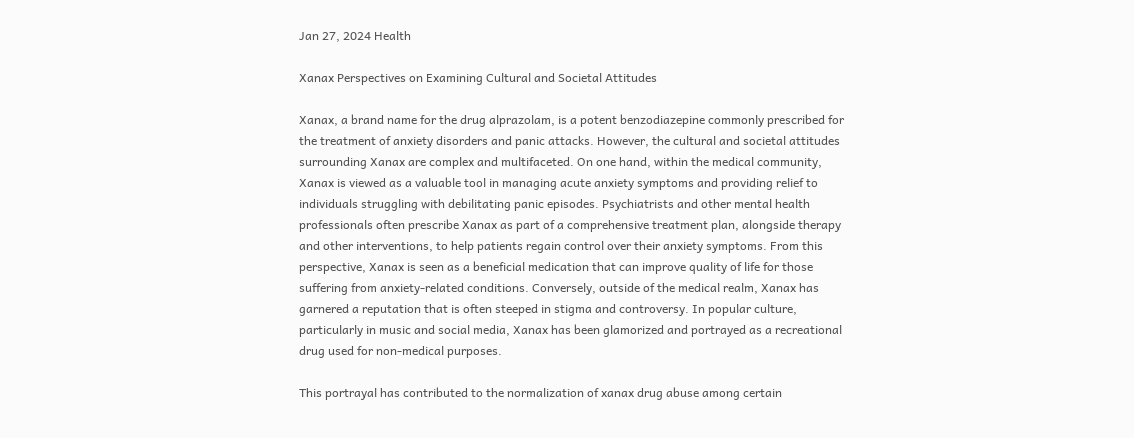Jan 27, 2024 Health

Xanax Perspectives on Examining Cultural and Societal Attitudes

Xanax, a brand name for the drug alprazolam, is a potent benzodiazepine commonly prescribed for the treatment of anxiety disorders and panic attacks. However, the cultural and societal attitudes surrounding Xanax are complex and multifaceted. On one hand, within the medical community, Xanax is viewed as a valuable tool in managing acute anxiety symptoms and providing relief to individuals struggling with debilitating panic episodes. Psychiatrists and other mental health professionals often prescribe Xanax as part of a comprehensive treatment plan, alongside therapy and other interventions, to help patients regain control over their anxiety symptoms. From this perspective, Xanax is seen as a beneficial medication that can improve quality of life for those suffering from anxiety-related conditions. Conversely, outside of the medical realm, Xanax has garnered a reputation that is often steeped in stigma and controversy. In popular culture, particularly in music and social media, Xanax has been glamorized and portrayed as a recreational drug used for non-medical purposes.

This portrayal has contributed to the normalization of xanax drug abuse among certain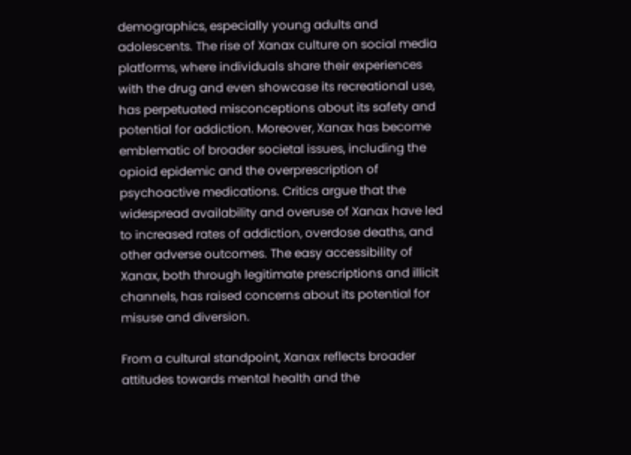demographics, especially young adults and adolescents. The rise of Xanax culture on social media platforms, where individuals share their experiences with the drug and even showcase its recreational use, has perpetuated misconceptions about its safety and potential for addiction. Moreover, Xanax has become emblematic of broader societal issues, including the opioid epidemic and the overprescription of psychoactive medications. Critics argue that the widespread availability and overuse of Xanax have led to increased rates of addiction, overdose deaths, and other adverse outcomes. The easy accessibility of Xanax, both through legitimate prescriptions and illicit channels, has raised concerns about its potential for misuse and diversion.

From a cultural standpoint, Xanax reflects broader attitudes towards mental health and the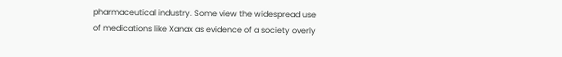pharmaceutical industry. Some view the widespread use of medications like Xanax as evidence of a society overly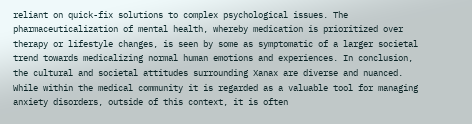reliant on quick-fix solutions to complex psychological issues. The pharmaceuticalization of mental health, whereby medication is prioritized over therapy or lifestyle changes, is seen by some as symptomatic of a larger societal trend towards medicalizing normal human emotions and experiences. In conclusion, the cultural and societal attitudes surrounding Xanax are diverse and nuanced. While within the medical community it is regarded as a valuable tool for managing anxiety disorders, outside of this context, it is often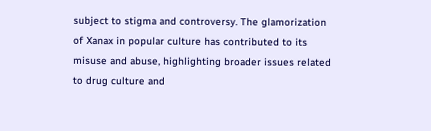subject to stigma and controversy. The glamorization of Xanax in popular culture has contributed to its misuse and abuse, highlighting broader issues related to drug culture and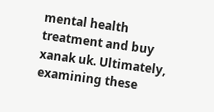mental health treatment and buy xanak uk. Ultimately, examining these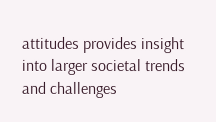attitudes provides insight into larger societal trends and challenges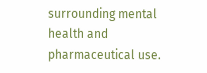surrounding mental health and pharmaceutical use.